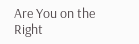Are You on the Right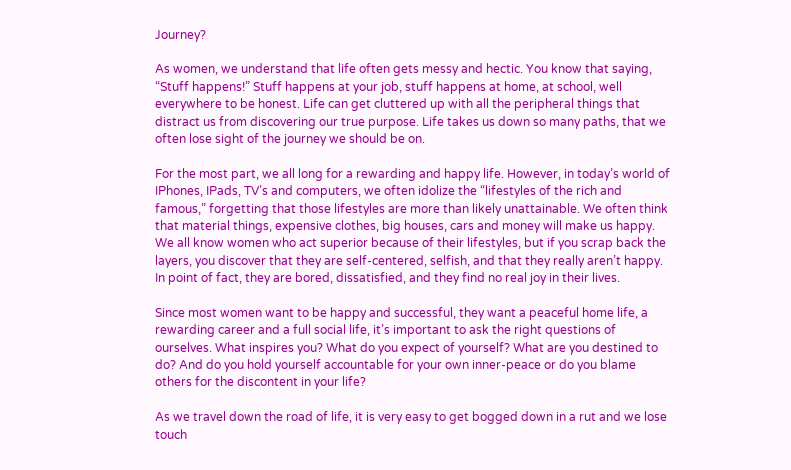Journey?

As women, we understand that life often gets messy and hectic. You know that saying, “Stuff happens!” Stuff happens at your job, stuff happens at home, at school, well everywhere to be honest. Life can get cluttered up with all the peripheral things that distract us from discovering our true purpose. Life takes us down so many paths, that we often lose sight of the journey we should be on.

For the most part, we all long for a rewarding and happy life. However, in today’s world of IPhones, IPads, TV’s and computers, we often idolize the “lifestyles of the rich and famous,” forgetting that those lifestyles are more than likely unattainable. We often think that material things, expensive clothes, big houses, cars and money will make us happy. We all know women who act superior because of their lifestyles, but if you scrap back the layers, you discover that they are self-centered, selfish, and that they really aren’t happy. In point of fact, they are bored, dissatisfied, and they find no real joy in their lives.

Since most women want to be happy and successful, they want a peaceful home life, a rewarding career and a full social life, it’s important to ask the right questions of ourselves. What inspires you? What do you expect of yourself? What are you destined to do? And do you hold yourself accountable for your own inner-peace or do you blame others for the discontent in your life?

As we travel down the road of life, it is very easy to get bogged down in a rut and we lose touch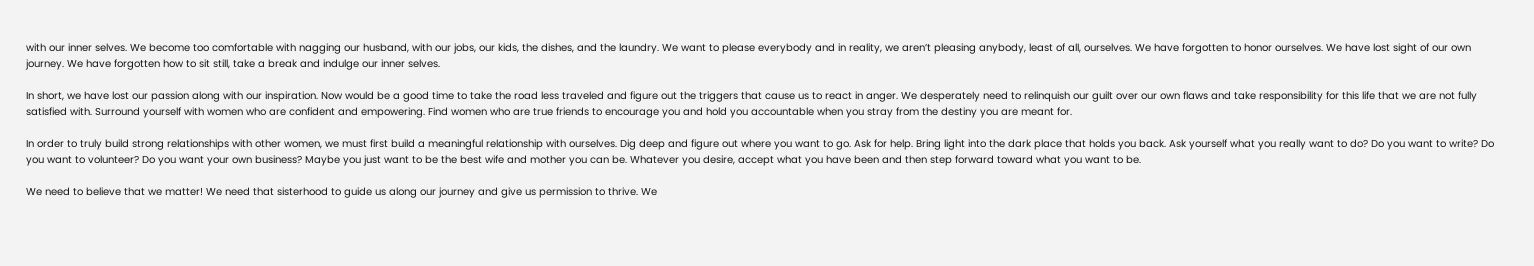with our inner selves. We become too comfortable with nagging our husband, with our jobs, our kids, the dishes, and the laundry. We want to please everybody and in reality, we aren’t pleasing anybody, least of all, ourselves. We have forgotten to honor ourselves. We have lost sight of our own journey. We have forgotten how to sit still, take a break and indulge our inner selves.

In short, we have lost our passion along with our inspiration. Now would be a good time to take the road less traveled and figure out the triggers that cause us to react in anger. We desperately need to relinquish our guilt over our own flaws and take responsibility for this life that we are not fully satisfied with. Surround yourself with women who are confident and empowering. Find women who are true friends to encourage you and hold you accountable when you stray from the destiny you are meant for.

In order to truly build strong relationships with other women, we must first build a meaningful relationship with ourselves. Dig deep and figure out where you want to go. Ask for help. Bring light into the dark place that holds you back. Ask yourself what you really want to do? Do you want to write? Do you want to volunteer? Do you want your own business? Maybe you just want to be the best wife and mother you can be. Whatever you desire, accept what you have been and then step forward toward what you want to be.

We need to believe that we matter! We need that sisterhood to guide us along our journey and give us permission to thrive. We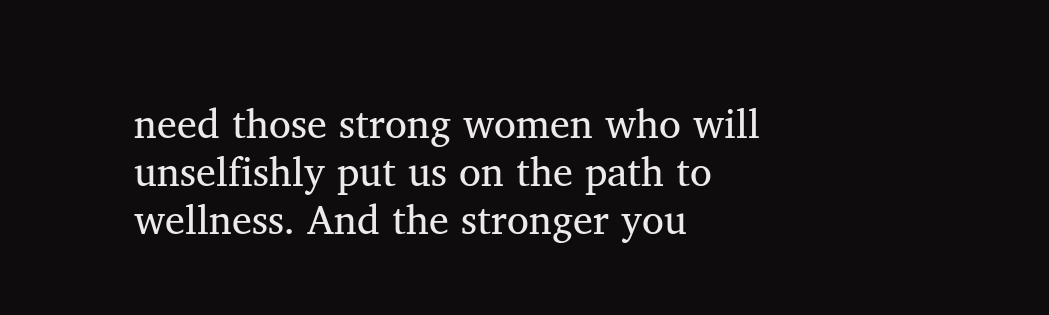need those strong women who will unselfishly put us on the path to wellness. And the stronger you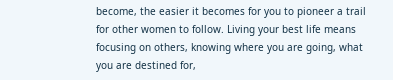become, the easier it becomes for you to pioneer a trail for other women to follow. Living your best life means focusing on others, knowing where you are going, what you are destined for,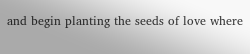and begin planting the seeds of love where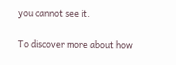you cannot see it.

To discover more about how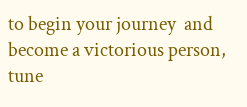to begin your journey  and become a victorious person, tune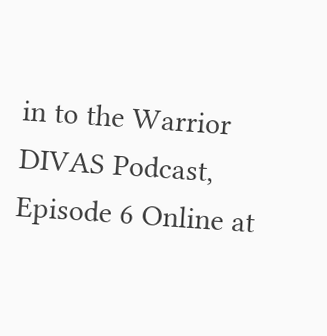in to the Warrior DIVAS Podcast, Episode 6 Online at